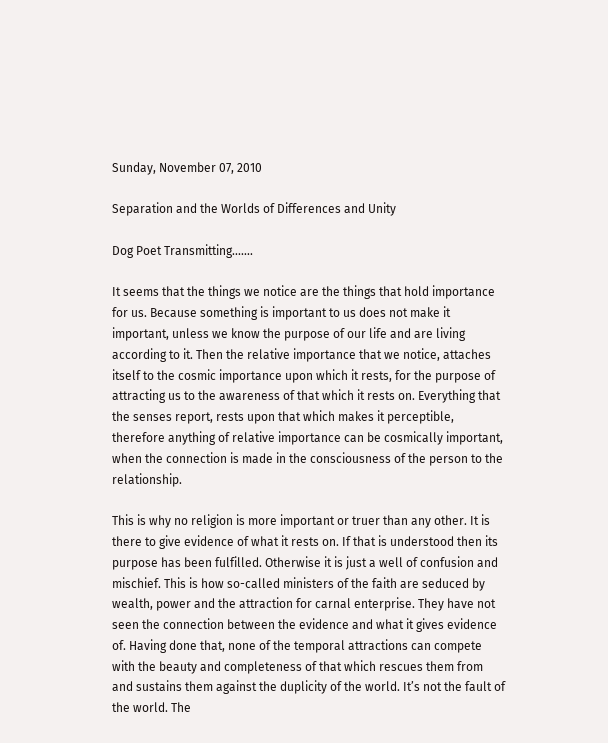Sunday, November 07, 2010

Separation and the Worlds of Differences and Unity

Dog Poet Transmitting.......

It seems that the things we notice are the things that hold importance for us. Because something is important to us does not make it important, unless we know the purpose of our life and are living according to it. Then the relative importance that we notice, attaches itself to the cosmic importance upon which it rests, for the purpose of attracting us to the awareness of that which it rests on. Everything that the senses report, rests upon that which makes it perceptible, therefore anything of relative importance can be cosmically important, when the connection is made in the consciousness of the person to the relationship.

This is why no religion is more important or truer than any other. It is there to give evidence of what it rests on. If that is understood then its purpose has been fulfilled. Otherwise it is just a well of confusion and mischief. This is how so-called ministers of the faith are seduced by wealth, power and the attraction for carnal enterprise. They have not seen the connection between the evidence and what it gives evidence of. Having done that, none of the temporal attractions can compete with the beauty and completeness of that which rescues them from and sustains them against the duplicity of the world. It’s not the fault of the world. The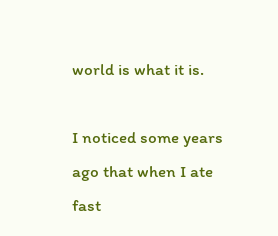world is what it is.

I noticed some years ago that when I ate fast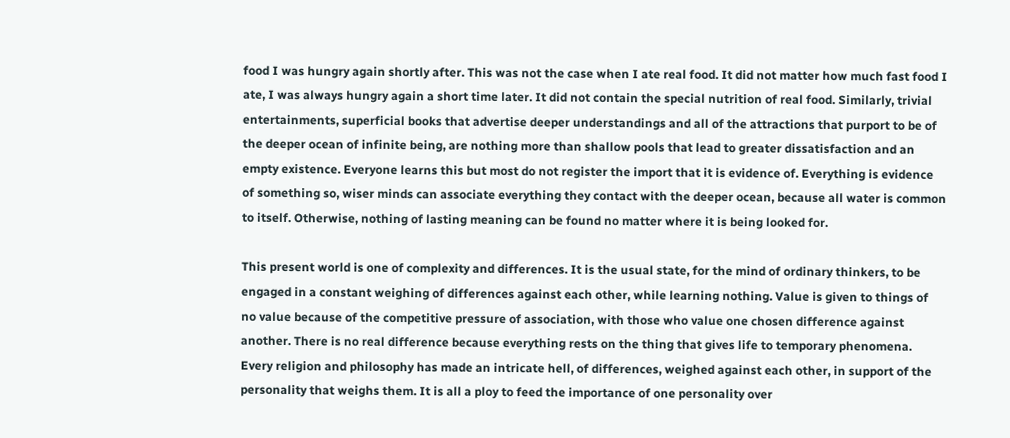food I was hungry again shortly after. This was not the case when I ate real food. It did not matter how much fast food I ate, I was always hungry again a short time later. It did not contain the special nutrition of real food. Similarly, trivial entertainments, superficial books that advertise deeper understandings and all of the attractions that purport to be of the deeper ocean of infinite being, are nothing more than shallow pools that lead to greater dissatisfaction and an empty existence. Everyone learns this but most do not register the import that it is evidence of. Everything is evidence of something so, wiser minds can associate everything they contact with the deeper ocean, because all water is common to itself. Otherwise, nothing of lasting meaning can be found no matter where it is being looked for.

This present world is one of complexity and differences. It is the usual state, for the mind of ordinary thinkers, to be engaged in a constant weighing of differences against each other, while learning nothing. Value is given to things of no value because of the competitive pressure of association, with those who value one chosen difference against another. There is no real difference because everything rests on the thing that gives life to temporary phenomena. Every religion and philosophy has made an intricate hell, of differences, weighed against each other, in support of the personality that weighs them. It is all a ploy to feed the importance of one personality over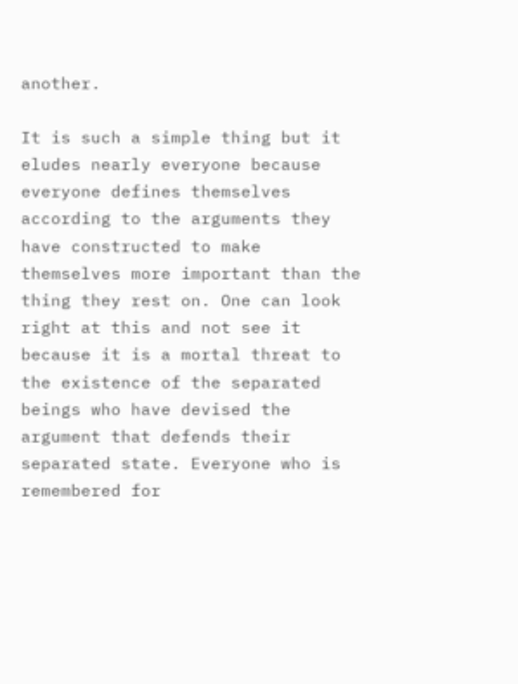another.

It is such a simple thing but it eludes nearly everyone because everyone defines themselves according to the arguments they have constructed to make themselves more important than the thing they rest on. One can look right at this and not see it because it is a mortal threat to the existence of the separated beings who have devised the argument that defends their separated state. Everyone who is remembered for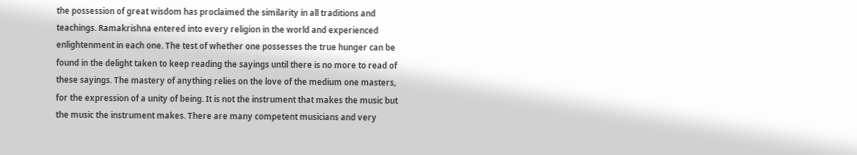the possession of great wisdom has proclaimed the similarity in all traditions and teachings. Ramakrishna entered into every religion in the world and experienced enlightenment in each one. The test of whether one possesses the true hunger can be found in the delight taken to keep reading the sayings until there is no more to read of these sayings. The mastery of anything relies on the love of the medium one masters, for the expression of a unity of being. It is not the instrument that makes the music but the music the instrument makes. There are many competent musicians and very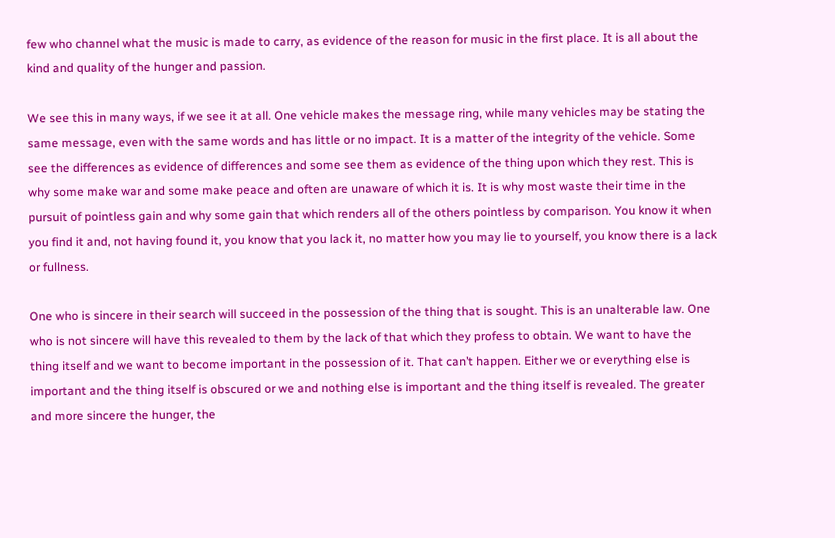few who channel what the music is made to carry, as evidence of the reason for music in the first place. It is all about the kind and quality of the hunger and passion.

We see this in many ways, if we see it at all. One vehicle makes the message ring, while many vehicles may be stating the same message, even with the same words and has little or no impact. It is a matter of the integrity of the vehicle. Some see the differences as evidence of differences and some see them as evidence of the thing upon which they rest. This is why some make war and some make peace and often are unaware of which it is. It is why most waste their time in the pursuit of pointless gain and why some gain that which renders all of the others pointless by comparison. You know it when you find it and, not having found it, you know that you lack it, no matter how you may lie to yourself, you know there is a lack or fullness.

One who is sincere in their search will succeed in the possession of the thing that is sought. This is an unalterable law. One who is not sincere will have this revealed to them by the lack of that which they profess to obtain. We want to have the thing itself and we want to become important in the possession of it. That can’t happen. Either we or everything else is important and the thing itself is obscured or we and nothing else is important and the thing itself is revealed. The greater and more sincere the hunger, the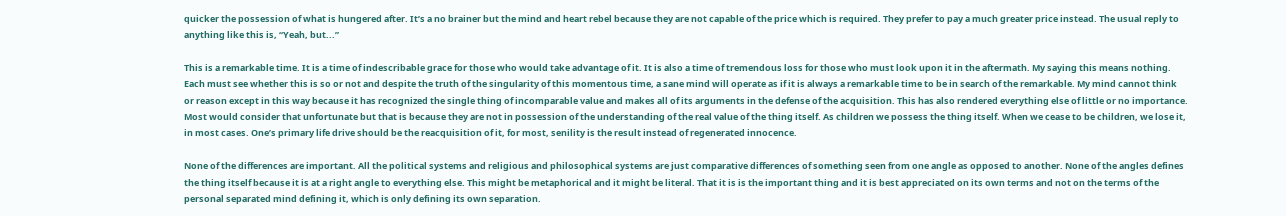quicker the possession of what is hungered after. It’s a no brainer but the mind and heart rebel because they are not capable of the price which is required. They prefer to pay a much greater price instead. The usual reply to anything like this is, “Yeah, but...”

This is a remarkable time. It is a time of indescribable grace for those who would take advantage of it. It is also a time of tremendous loss for those who must look upon it in the aftermath. My saying this means nothing. Each must see whether this is so or not and despite the truth of the singularity of this momentous time, a sane mind will operate as if it is always a remarkable time to be in search of the remarkable. My mind cannot think or reason except in this way because it has recognized the single thing of incomparable value and makes all of its arguments in the defense of the acquisition. This has also rendered everything else of little or no importance. Most would consider that unfortunate but that is because they are not in possession of the understanding of the real value of the thing itself. As children we possess the thing itself. When we cease to be children, we lose it, in most cases. One’s primary life drive should be the reacquisition of it, for most, senility is the result instead of regenerated innocence.

None of the differences are important. All the political systems and religious and philosophical systems are just comparative differences of something seen from one angle as opposed to another. None of the angles defines the thing itself because it is at a right angle to everything else. This might be metaphorical and it might be literal. That it is is the important thing and it is best appreciated on its own terms and not on the terms of the personal separated mind defining it, which is only defining its own separation.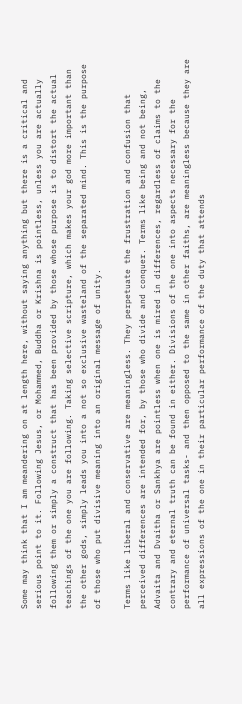Some may think that I am meandering on at length here, without saying anything but there is a critical and serious point to it. Following Jesus, or Mohammed, Buddha or Krishna is pointless, unless you are actually following them or simply a construct that has been provided by those whose purpose is to distort the actual teachings of the one you are following. Taking selective scripture, which makes your god more important than the other gods, simply leads you into a not so exclusive wasteland of the separated mind. This is the purpose of those who put divisive meaning into an original message of unity.

Terms like liberal and conservative are meaningless. They perpetuate the frustration and confusion that perceived differences are intended for, by those who divide and conquer. Terms like being and not being, Advaita and Dvaitha or Sankhya are pointless when one is mired in differences, regardless of claims to the contrary and eternal truth can be found in either. Divisions of the one into aspects necessary for the performance of universal tasks- and then opposed to the same in other faiths, are meaningless because they are all expressions of the one in their particular performance of the duty that attends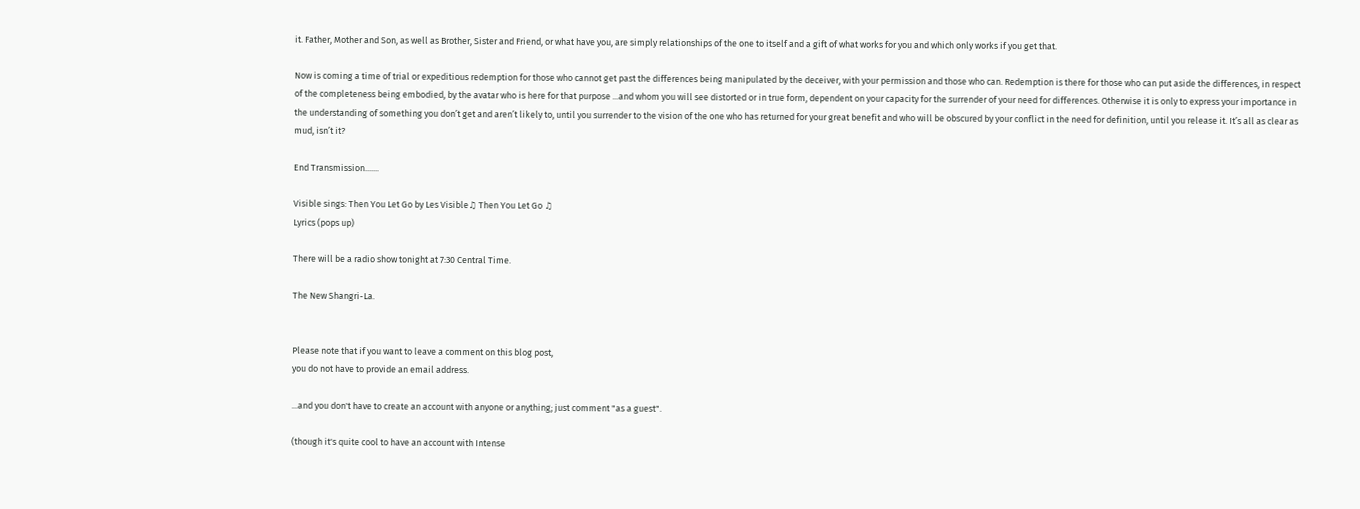it. Father, Mother and Son, as well as Brother, Sister and Friend, or what have you, are simply relationships of the one to itself and a gift of what works for you and which only works if you get that.

Now is coming a time of trial or expeditious redemption for those who cannot get past the differences being manipulated by the deceiver, with your permission and those who can. Redemption is there for those who can put aside the differences, in respect of the completeness being embodied, by the avatar who is here for that purpose ...and whom you will see distorted or in true form, dependent on your capacity for the surrender of your need for differences. Otherwise it is only to express your importance in the understanding of something you don’t get and aren’t likely to, until you surrender to the vision of the one who has returned for your great benefit and who will be obscured by your conflict in the need for definition, until you release it. It’s all as clear as mud, isn’t it?

End Transmission.......

Visible sings: Then You Let Go by Les Visible♫ Then You Let Go ♫
Lyrics (pops up)

There will be a radio show tonight at 7:30 Central Time.

The New Shangri-La.


Please note that if you want to leave a comment on this blog post,
you do not have to provide an email address.

...and you don't have to create an account with anyone or anything; just comment "as a guest".

(though it's quite cool to have an account with Intense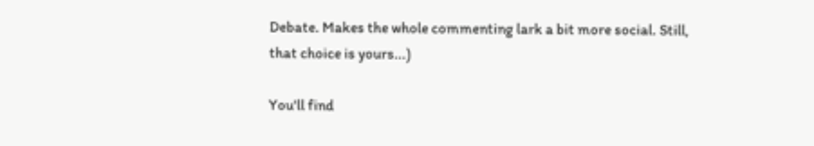Debate. Makes the whole commenting lark a bit more social. Still, that choice is yours...)

You'll find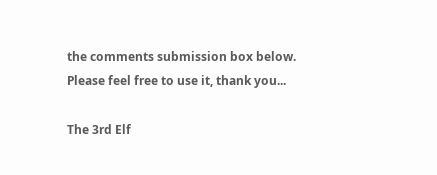the comments submission box below.
Please feel free to use it, thank you...

The 3rd Elf